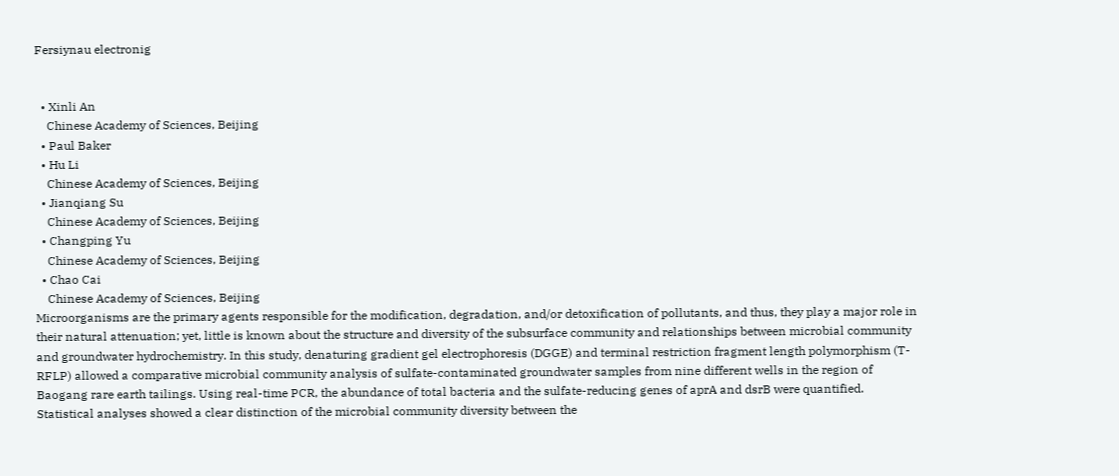Fersiynau electronig


  • Xinli An
    Chinese Academy of Sciences, Beijing
  • Paul Baker
  • Hu Li
    Chinese Academy of Sciences, Beijing
  • Jianqiang Su
    Chinese Academy of Sciences, Beijing
  • Changping Yu
    Chinese Academy of Sciences, Beijing
  • Chao Cai
    Chinese Academy of Sciences, Beijing
Microorganisms are the primary agents responsible for the modification, degradation, and/or detoxification of pollutants, and thus, they play a major role in their natural attenuation; yet, little is known about the structure and diversity of the subsurface community and relationships between microbial community and groundwater hydrochemistry. In this study, denaturing gradient gel electrophoresis (DGGE) and terminal restriction fragment length polymorphism (T-RFLP) allowed a comparative microbial community analysis of sulfate-contaminated groundwater samples from nine different wells in the region of Baogang rare earth tailings. Using real-time PCR, the abundance of total bacteria and the sulfate-reducing genes of aprA and dsrB were quantified. Statistical analyses showed a clear distinction of the microbial community diversity between the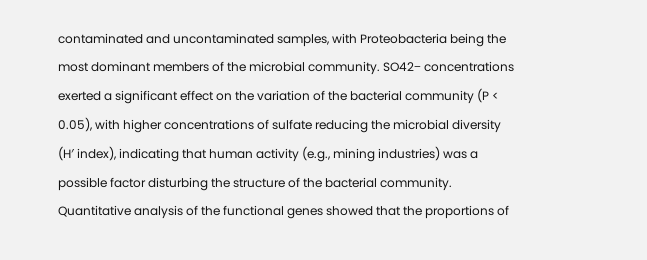contaminated and uncontaminated samples, with Proteobacteria being the most dominant members of the microbial community. SO42− concentrations exerted a significant effect on the variation of the bacterial community (P < 0.05), with higher concentrations of sulfate reducing the microbial diversity (H′ index), indicating that human activity (e.g., mining industries) was a possible factor disturbing the structure of the bacterial community. Quantitative analysis of the functional genes showed that the proportions of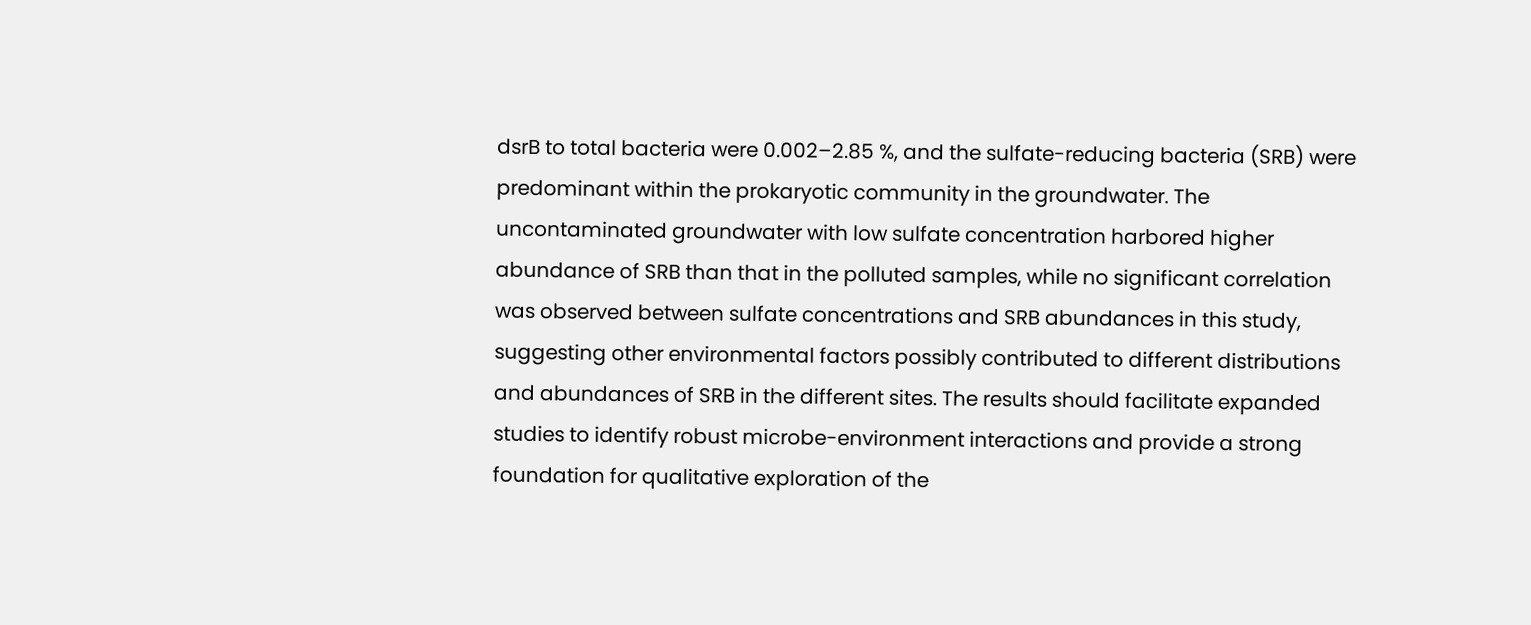dsrB to total bacteria were 0.002–2.85 %, and the sulfate-reducing bacteria (SRB) were predominant within the prokaryotic community in the groundwater. The uncontaminated groundwater with low sulfate concentration harbored higher abundance of SRB than that in the polluted samples, while no significant correlation was observed between sulfate concentrations and SRB abundances in this study, suggesting other environmental factors possibly contributed to different distributions and abundances of SRB in the different sites. The results should facilitate expanded studies to identify robust microbe-environment interactions and provide a strong foundation for qualitative exploration of the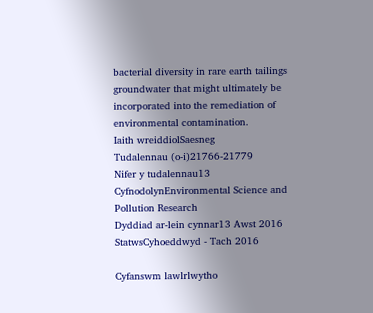bacterial diversity in rare earth tailings groundwater that might ultimately be incorporated into the remediation of environmental contamination.
Iaith wreiddiolSaesneg
Tudalennau (o-i)21766-21779
Nifer y tudalennau13
CyfnodolynEnvironmental Science and Pollution Research
Dyddiad ar-lein cynnar13 Awst 2016
StatwsCyhoeddwyd - Tach 2016

Cyfanswm lawlrlwytho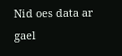Nid oes data ar gael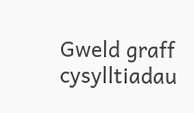Gweld graff cysylltiadau